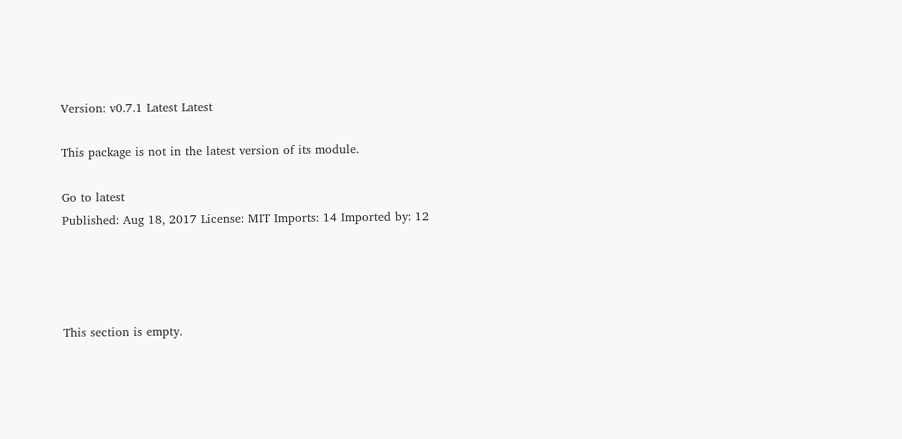Version: v0.7.1 Latest Latest

This package is not in the latest version of its module.

Go to latest
Published: Aug 18, 2017 License: MIT Imports: 14 Imported by: 12




This section is empty.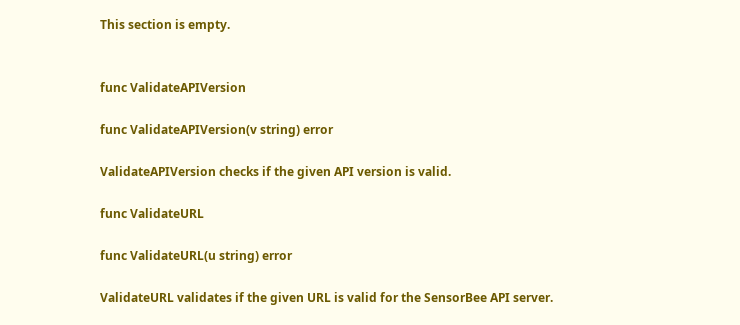This section is empty.


func ValidateAPIVersion

func ValidateAPIVersion(v string) error

ValidateAPIVersion checks if the given API version is valid.

func ValidateURL

func ValidateURL(u string) error

ValidateURL validates if the given URL is valid for the SensorBee API server.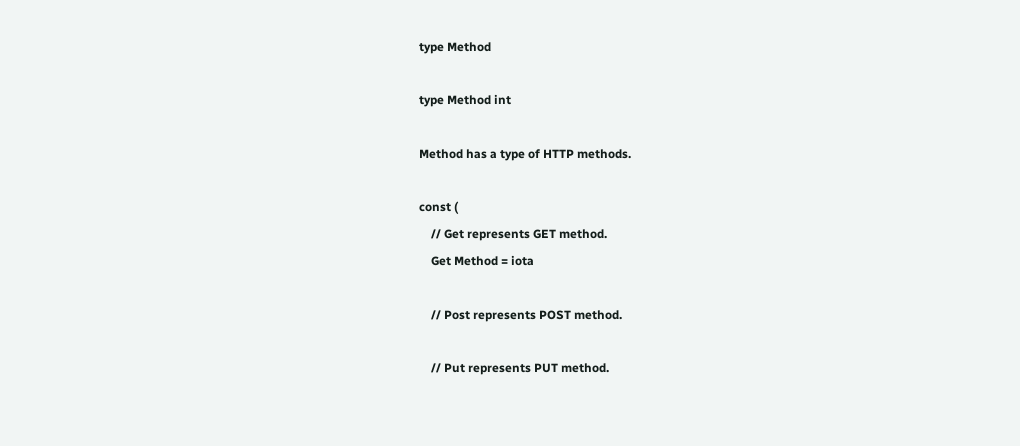type Method

type Method int

Method has a type of HTTP methods.

const (
    // Get represents GET method.
    Get Method = iota

    // Post represents POST method.

    // Put represents PUT method.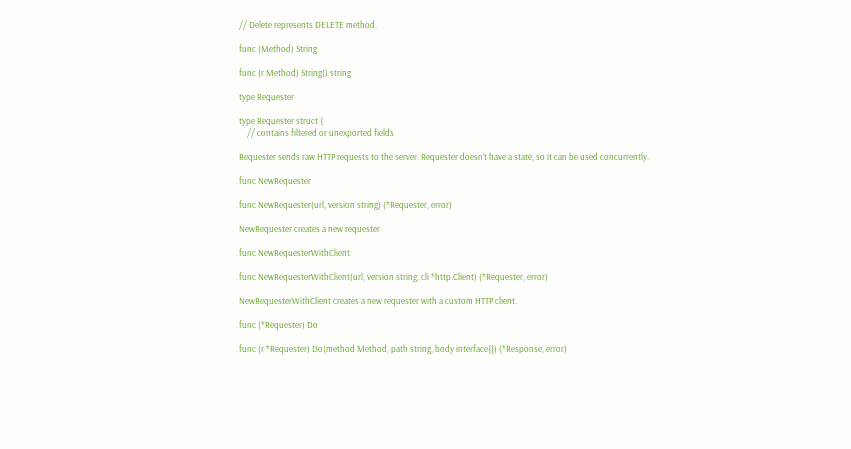// Delete represents DELETE method.

func (Method) String

func (r Method) String() string

type Requester

type Requester struct {
    // contains filtered or unexported fields

Requester sends raw HTTP requests to the server. Requester doesn't have a state, so it can be used concurrently.

func NewRequester

func NewRequester(url, version string) (*Requester, error)

NewRequester creates a new requester

func NewRequesterWithClient

func NewRequesterWithClient(url, version string, cli *http.Client) (*Requester, error)

NewRequesterWithClient creates a new requester with a custom HTTP client.

func (*Requester) Do

func (r *Requester) Do(method Method, path string, body interface{}) (*Response, error)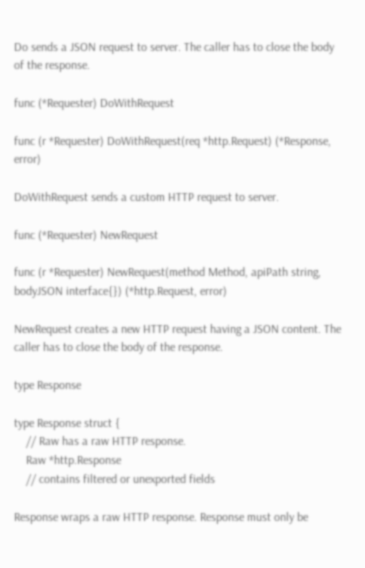Do sends a JSON request to server. The caller has to close the body of the response.

func (*Requester) DoWithRequest

func (r *Requester) DoWithRequest(req *http.Request) (*Response, error)

DoWithRequest sends a custom HTTP request to server.

func (*Requester) NewRequest

func (r *Requester) NewRequest(method Method, apiPath string, bodyJSON interface{}) (*http.Request, error)

NewRequest creates a new HTTP request having a JSON content. The caller has to close the body of the response.

type Response

type Response struct {
    // Raw has a raw HTTP response.
    Raw *http.Response
    // contains filtered or unexported fields

Response wraps a raw HTTP response. Response must only be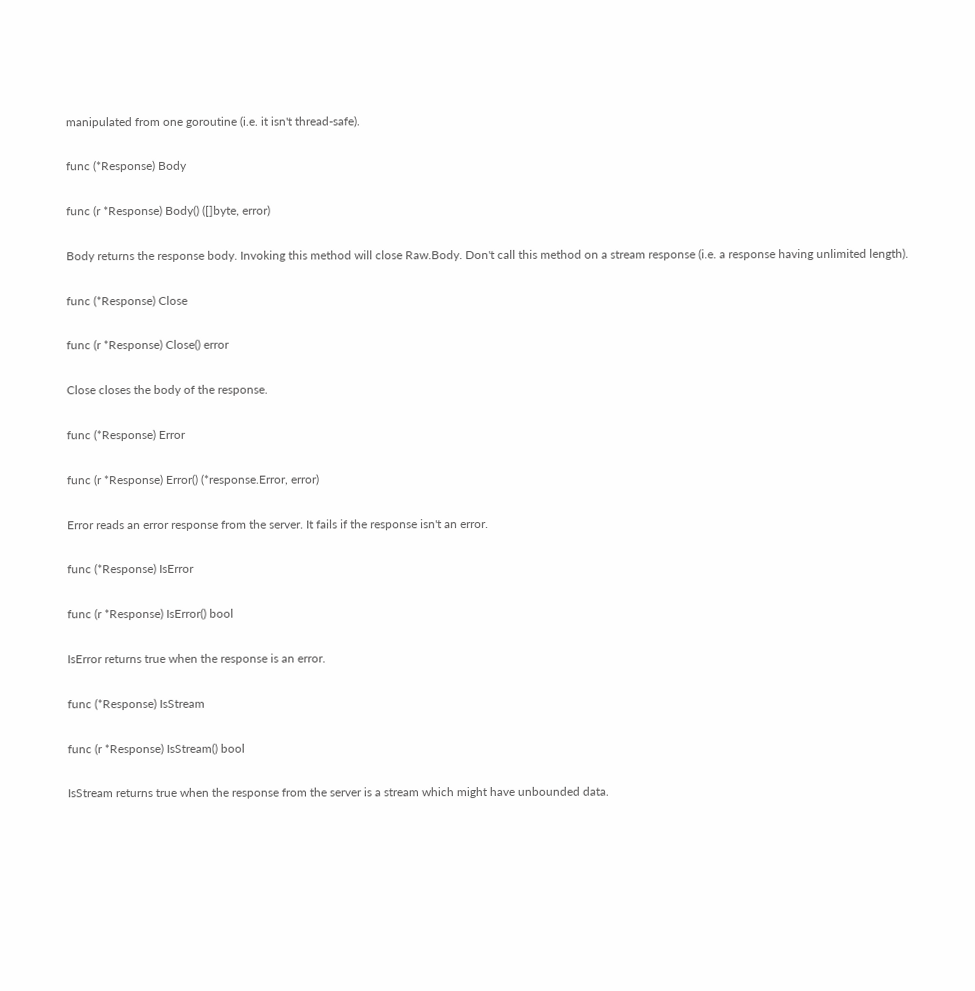manipulated from one goroutine (i.e. it isn't thread-safe).

func (*Response) Body

func (r *Response) Body() ([]byte, error)

Body returns the response body. Invoking this method will close Raw.Body. Don't call this method on a stream response (i.e. a response having unlimited length).

func (*Response) Close

func (r *Response) Close() error

Close closes the body of the response.

func (*Response) Error

func (r *Response) Error() (*response.Error, error)

Error reads an error response from the server. It fails if the response isn't an error.

func (*Response) IsError

func (r *Response) IsError() bool

IsError returns true when the response is an error.

func (*Response) IsStream

func (r *Response) IsStream() bool

IsStream returns true when the response from the server is a stream which might have unbounded data.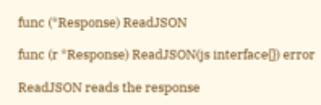func (*Response) ReadJSON

func (r *Response) ReadJSON(js interface{}) error

ReadJSON reads the response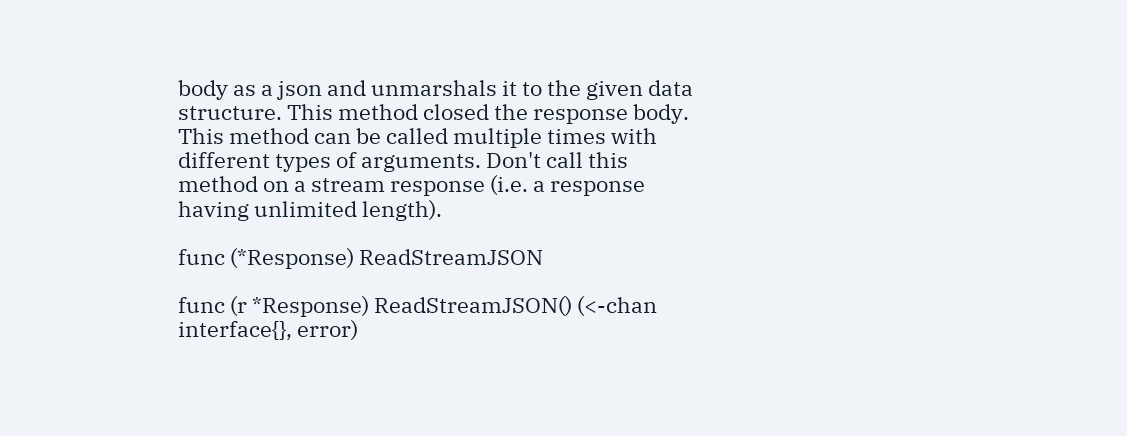body as a json and unmarshals it to the given data structure. This method closed the response body. This method can be called multiple times with different types of arguments. Don't call this method on a stream response (i.e. a response having unlimited length).

func (*Response) ReadStreamJSON

func (r *Response) ReadStreamJSON() (<-chan interface{}, error)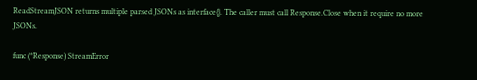ReadStreamJSON returns multiple parsed JSONs as interface{}. The caller must call Response.Close when it require no more JSONs.

func (*Response) StreamError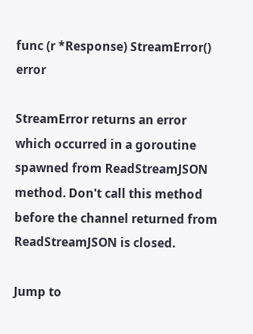func (r *Response) StreamError() error

StreamError returns an error which occurred in a goroutine spawned from ReadStreamJSON method. Don't call this method before the channel returned from ReadStreamJSON is closed.

Jump to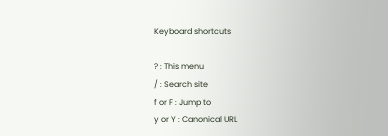Keyboard shortcuts

? : This menu
/ : Search site
f or F : Jump to
y or Y : Canonical URL